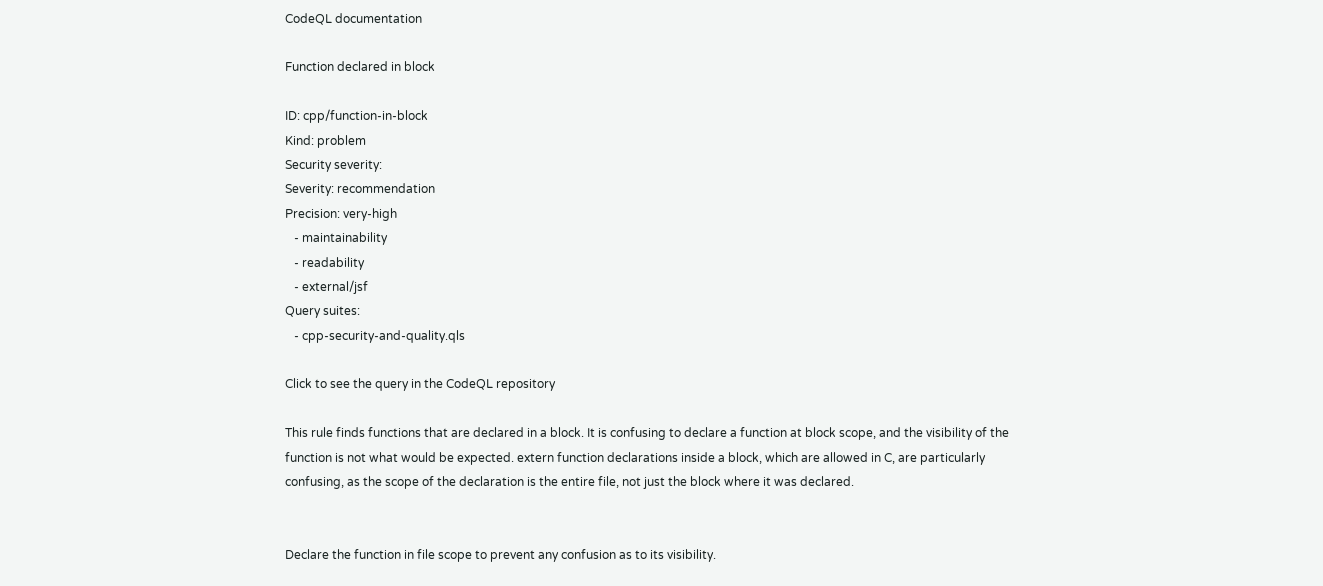CodeQL documentation

Function declared in block

ID: cpp/function-in-block
Kind: problem
Security severity:
Severity: recommendation
Precision: very-high
   - maintainability
   - readability
   - external/jsf
Query suites:
   - cpp-security-and-quality.qls

Click to see the query in the CodeQL repository

This rule finds functions that are declared in a block. It is confusing to declare a function at block scope, and the visibility of the function is not what would be expected. extern function declarations inside a block, which are allowed in C, are particularly confusing, as the scope of the declaration is the entire file, not just the block where it was declared.


Declare the function in file scope to prevent any confusion as to its visibility.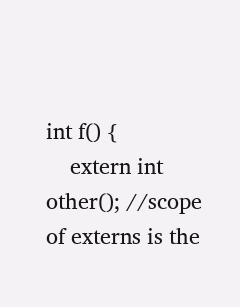int f() {
    extern int other(); //scope of externs is the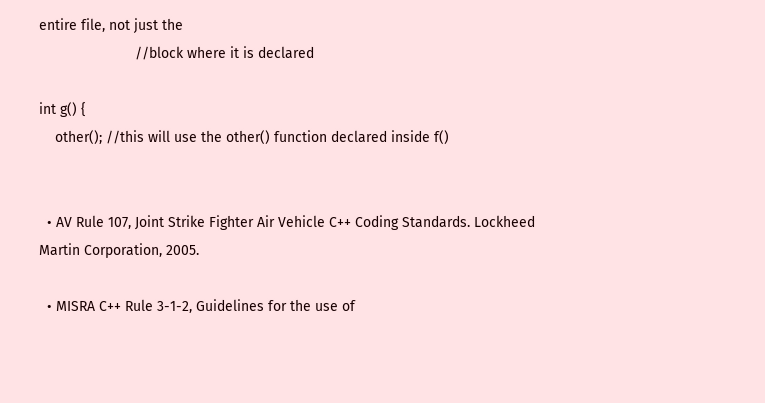entire file, not just the
                        //block where it is declared

int g() {
    other(); //this will use the other() function declared inside f()


  • AV Rule 107, Joint Strike Fighter Air Vehicle C++ Coding Standards. Lockheed Martin Corporation, 2005.

  • MISRA C++ Rule 3-1-2, Guidelines for the use of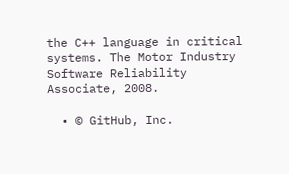the C++ language in critical systems. The Motor Industry Software Reliability Associate, 2008.

  • © GitHub, Inc.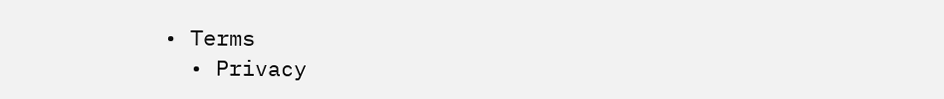• Terms
  • Privacy